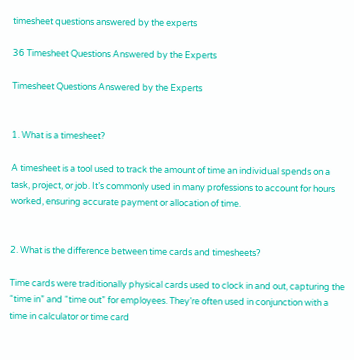timesheet questions answered by the experts

36 Timesheet Questions Answered by the Experts

Timesheet Questions Answered by the Experts


1. What is a timesheet?

A timesheet is a tool used to track the amount of time an individual spends on a task, project, or job. It’s commonly used in many professions to account for hours worked, ensuring accurate payment or allocation of time.


2. What is the difference between time cards and timesheets?

Time cards were traditionally physical cards used to clock in and out, capturing the “time in” and “time out” for employees. They’re often used in conjunction with a time in calculator or time card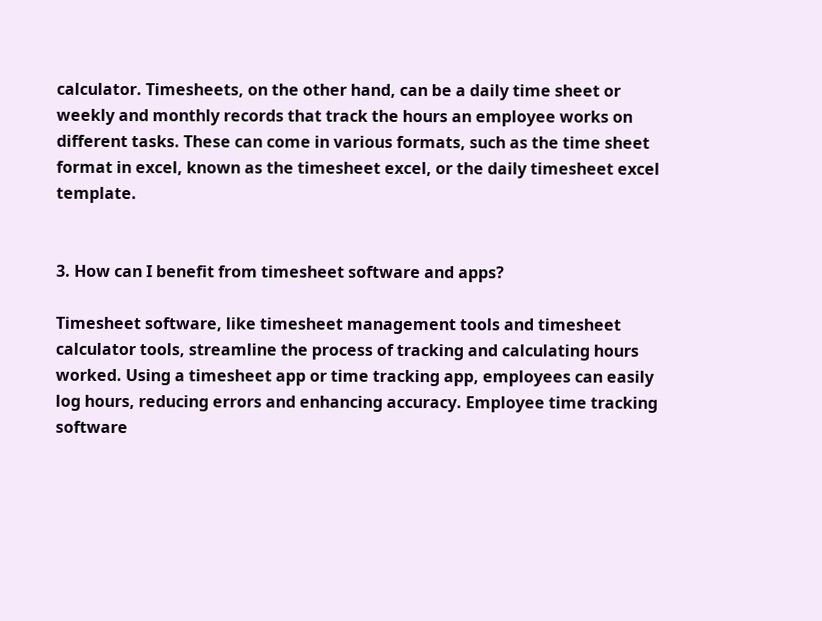calculator. Timesheets, on the other hand, can be a daily time sheet or weekly and monthly records that track the hours an employee works on different tasks. These can come in various formats, such as the time sheet format in excel, known as the timesheet excel, or the daily timesheet excel template.


3. How can I benefit from timesheet software and apps?

Timesheet software, like timesheet management tools and timesheet calculator tools, streamline the process of tracking and calculating hours worked. Using a timesheet app or time tracking app, employees can easily log hours, reducing errors and enhancing accuracy. Employee time tracking software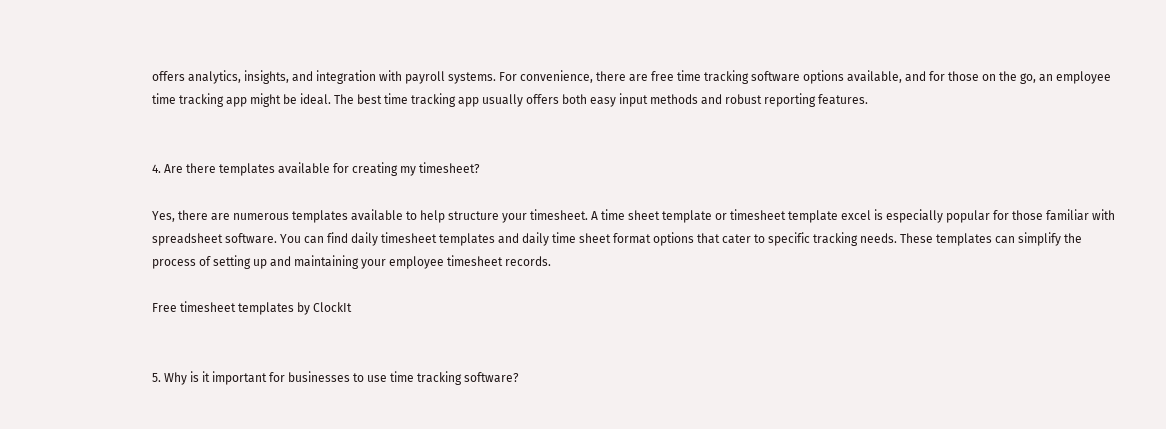offers analytics, insights, and integration with payroll systems. For convenience, there are free time tracking software options available, and for those on the go, an employee time tracking app might be ideal. The best time tracking app usually offers both easy input methods and robust reporting features.


4. Are there templates available for creating my timesheet?

Yes, there are numerous templates available to help structure your timesheet. A time sheet template or timesheet template excel is especially popular for those familiar with spreadsheet software. You can find daily timesheet templates and daily time sheet format options that cater to specific tracking needs. These templates can simplify the process of setting up and maintaining your employee timesheet records.

Free timesheet templates by ClockIt


5. Why is it important for businesses to use time tracking software?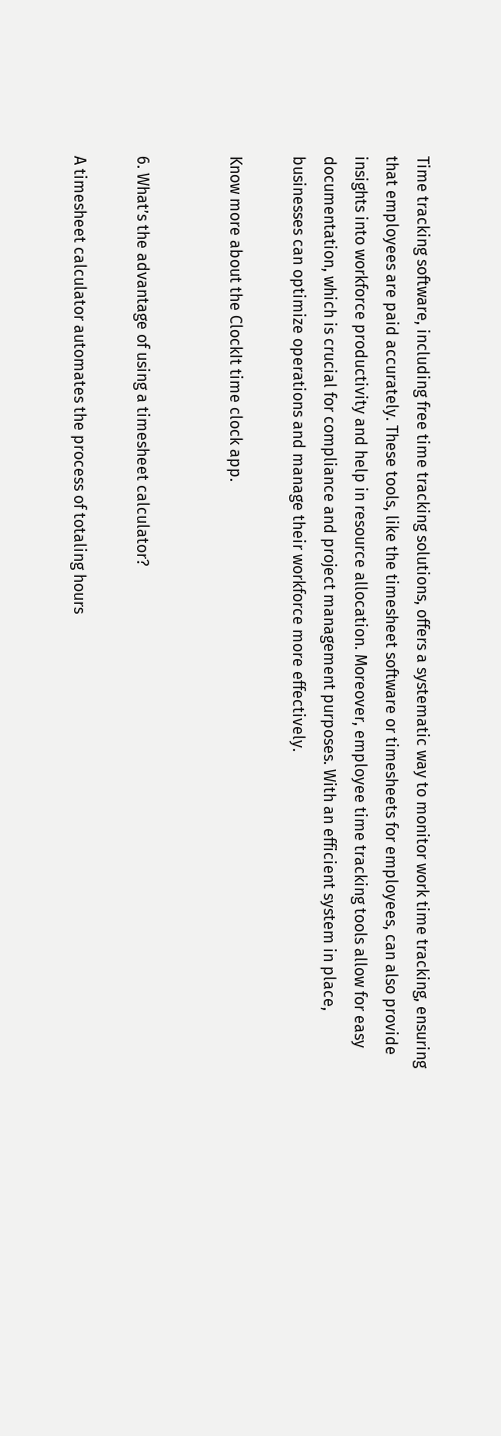Time tracking software, including free time tracking solutions, offers a systematic way to monitor work time tracking, ensuring that employees are paid accurately. These tools, like the timesheet software or timesheets for employees, can also provide insights into workforce productivity and help in resource allocation. Moreover, employee time tracking tools allow for easy documentation, which is crucial for compliance and project management purposes. With an efficient system in place, businesses can optimize operations and manage their workforce more effectively.

Know more about the ClockIt time clock app.


6. What’s the advantage of using a timesheet calculator?

A timesheet calculator automates the process of totaling hours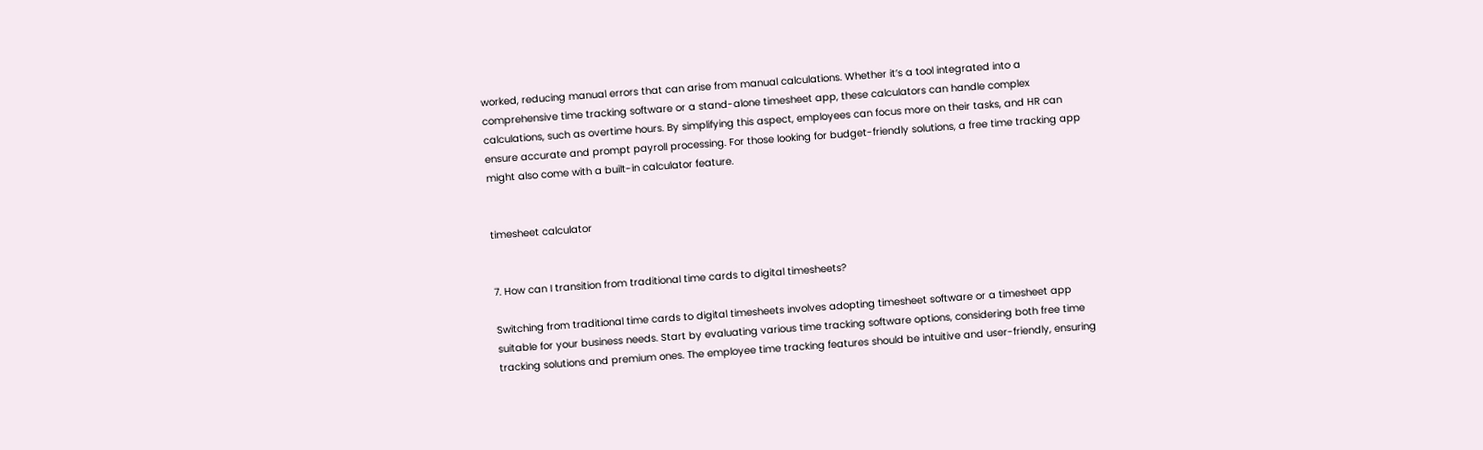worked, reducing manual errors that can arise from manual calculations. Whether it’s a tool integrated into a comprehensive time tracking software or a stand-alone timesheet app, these calculators can handle complex calculations, such as overtime hours. By simplifying this aspect, employees can focus more on their tasks, and HR can ensure accurate and prompt payroll processing. For those looking for budget-friendly solutions, a free time tracking app might also come with a built-in calculator feature.


timesheet calculator


7. How can I transition from traditional time cards to digital timesheets?

Switching from traditional time cards to digital timesheets involves adopting timesheet software or a timesheet app suitable for your business needs. Start by evaluating various time tracking software options, considering both free time tracking solutions and premium ones. The employee time tracking features should be intuitive and user-friendly, ensuring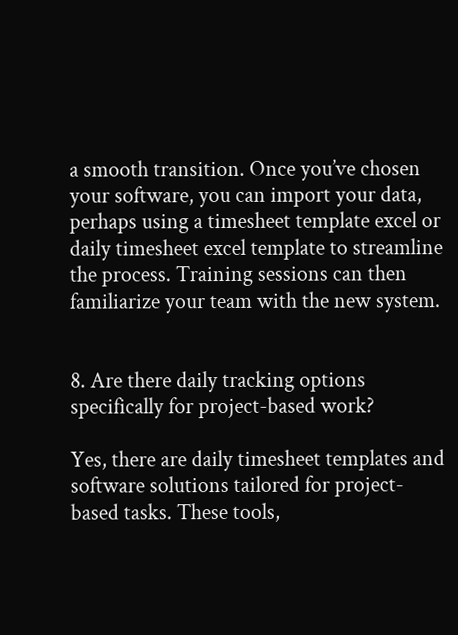a smooth transition. Once you’ve chosen your software, you can import your data, perhaps using a timesheet template excel or daily timesheet excel template to streamline the process. Training sessions can then familiarize your team with the new system.


8. Are there daily tracking options specifically for project-based work?

Yes, there are daily timesheet templates and software solutions tailored for project-based tasks. These tools,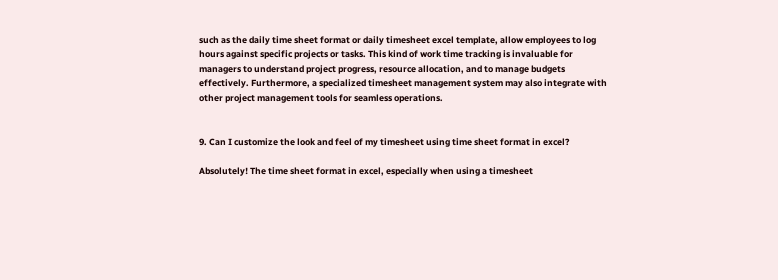such as the daily time sheet format or daily timesheet excel template, allow employees to log hours against specific projects or tasks. This kind of work time tracking is invaluable for managers to understand project progress, resource allocation, and to manage budgets effectively. Furthermore, a specialized timesheet management system may also integrate with other project management tools for seamless operations.


9. Can I customize the look and feel of my timesheet using time sheet format in excel?

Absolutely! The time sheet format in excel, especially when using a timesheet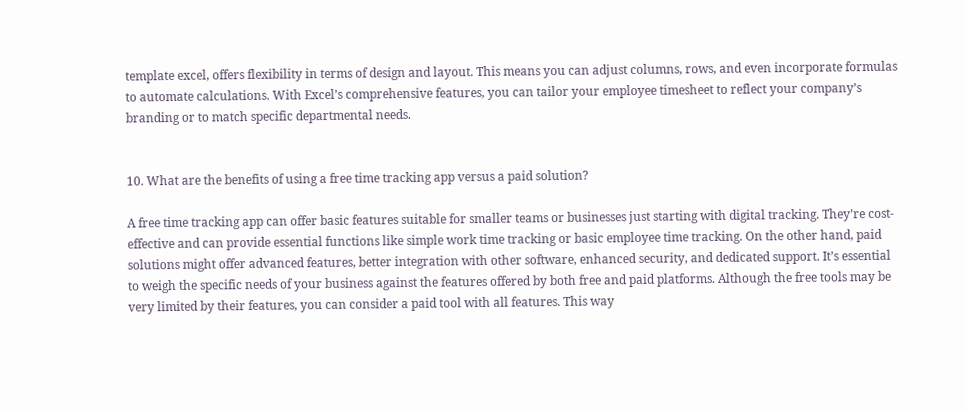template excel, offers flexibility in terms of design and layout. This means you can adjust columns, rows, and even incorporate formulas to automate calculations. With Excel’s comprehensive features, you can tailor your employee timesheet to reflect your company’s branding or to match specific departmental needs.


10. What are the benefits of using a free time tracking app versus a paid solution?

A free time tracking app can offer basic features suitable for smaller teams or businesses just starting with digital tracking. They’re cost-effective and can provide essential functions like simple work time tracking or basic employee time tracking. On the other hand, paid solutions might offer advanced features, better integration with other software, enhanced security, and dedicated support. It’s essential to weigh the specific needs of your business against the features offered by both free and paid platforms. Although the free tools may be very limited by their features, you can consider a paid tool with all features. This way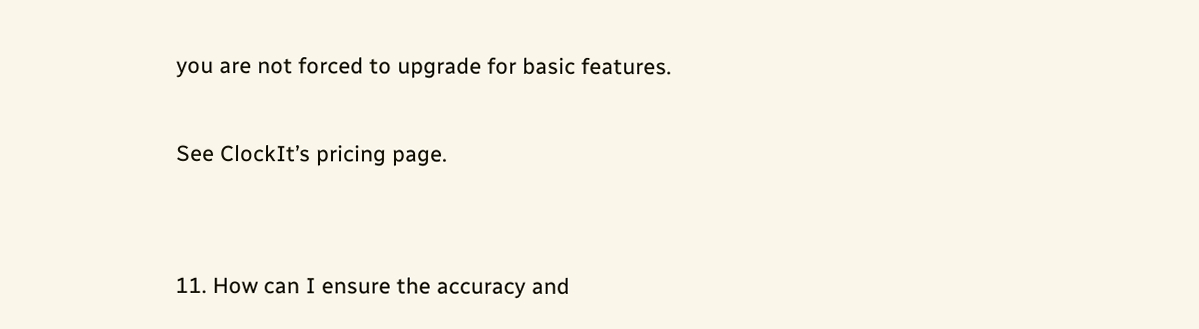you are not forced to upgrade for basic features.

See ClockIt’s pricing page.


11. How can I ensure the accuracy and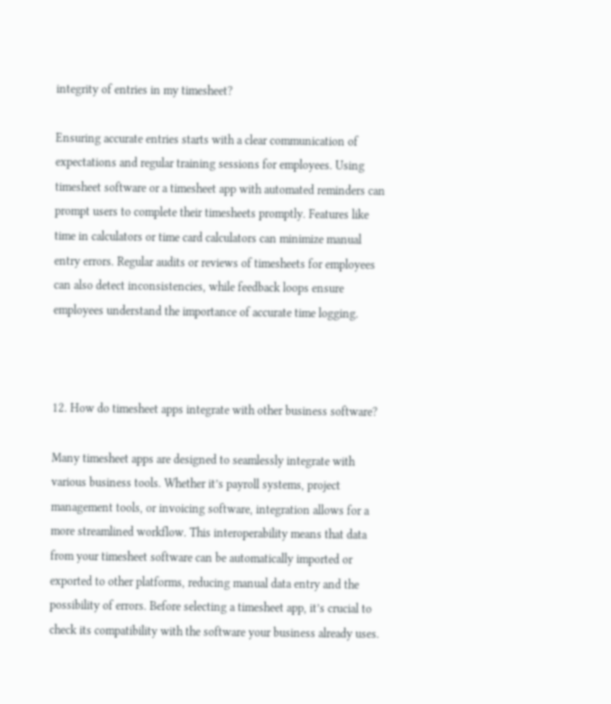integrity of entries in my timesheet?

Ensuring accurate entries starts with a clear communication of expectations and regular training sessions for employees. Using timesheet software or a timesheet app with automated reminders can prompt users to complete their timesheets promptly. Features like time in calculators or time card calculators can minimize manual entry errors. Regular audits or reviews of timesheets for employees can also detect inconsistencies, while feedback loops ensure employees understand the importance of accurate time logging.



12. How do timesheet apps integrate with other business software?

Many timesheet apps are designed to seamlessly integrate with various business tools. Whether it’s payroll systems, project management tools, or invoicing software, integration allows for a more streamlined workflow. This interoperability means that data from your timesheet software can be automatically imported or exported to other platforms, reducing manual data entry and the possibility of errors. Before selecting a timesheet app, it’s crucial to check its compatibility with the software your business already uses.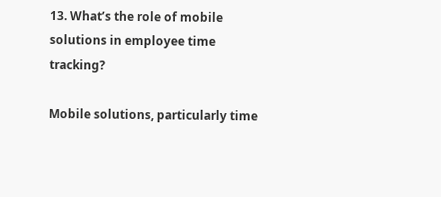13. What’s the role of mobile solutions in employee time tracking?

Mobile solutions, particularly time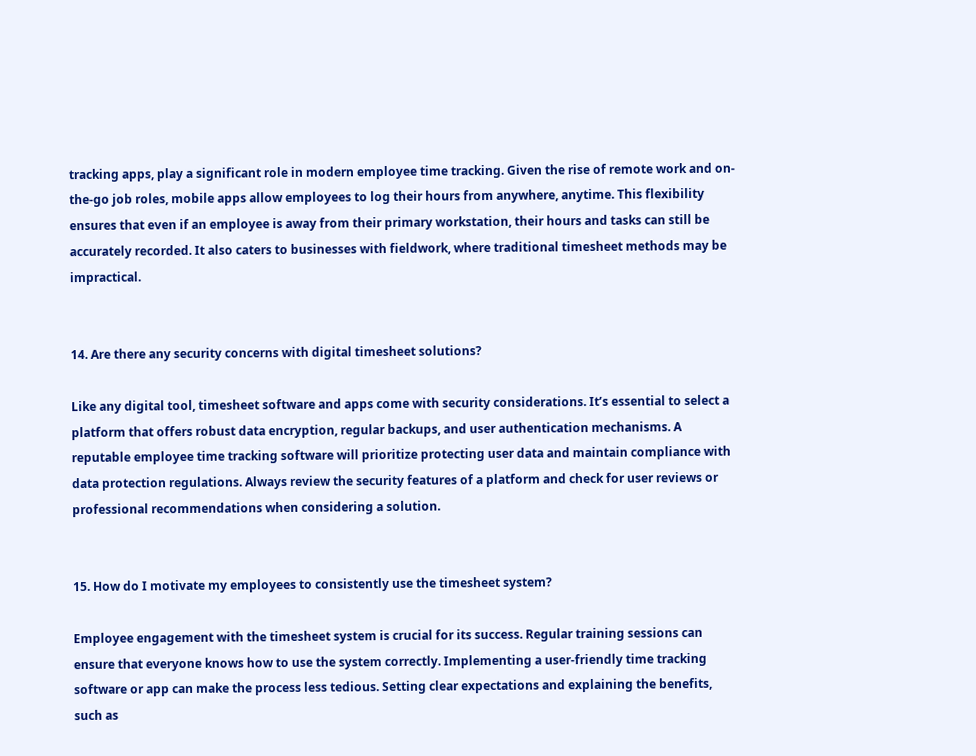tracking apps, play a significant role in modern employee time tracking. Given the rise of remote work and on-the-go job roles, mobile apps allow employees to log their hours from anywhere, anytime. This flexibility ensures that even if an employee is away from their primary workstation, their hours and tasks can still be accurately recorded. It also caters to businesses with fieldwork, where traditional timesheet methods may be impractical.


14. Are there any security concerns with digital timesheet solutions?

Like any digital tool, timesheet software and apps come with security considerations. It’s essential to select a platform that offers robust data encryption, regular backups, and user authentication mechanisms. A reputable employee time tracking software will prioritize protecting user data and maintain compliance with data protection regulations. Always review the security features of a platform and check for user reviews or professional recommendations when considering a solution.


15. How do I motivate my employees to consistently use the timesheet system?

Employee engagement with the timesheet system is crucial for its success. Regular training sessions can ensure that everyone knows how to use the system correctly. Implementing a user-friendly time tracking software or app can make the process less tedious. Setting clear expectations and explaining the benefits, such as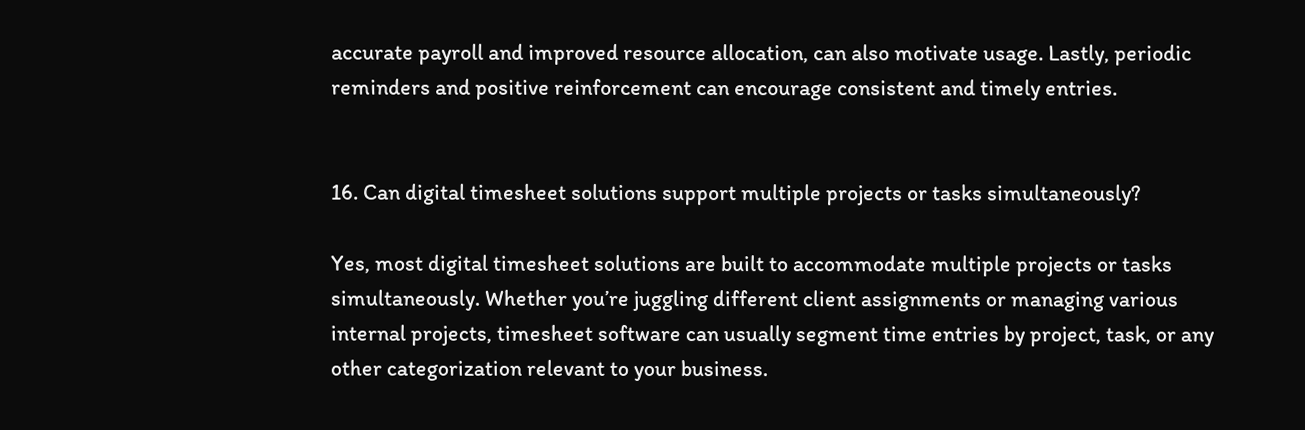accurate payroll and improved resource allocation, can also motivate usage. Lastly, periodic reminders and positive reinforcement can encourage consistent and timely entries.


16. Can digital timesheet solutions support multiple projects or tasks simultaneously?

Yes, most digital timesheet solutions are built to accommodate multiple projects or tasks simultaneously. Whether you’re juggling different client assignments or managing various internal projects, timesheet software can usually segment time entries by project, task, or any other categorization relevant to your business.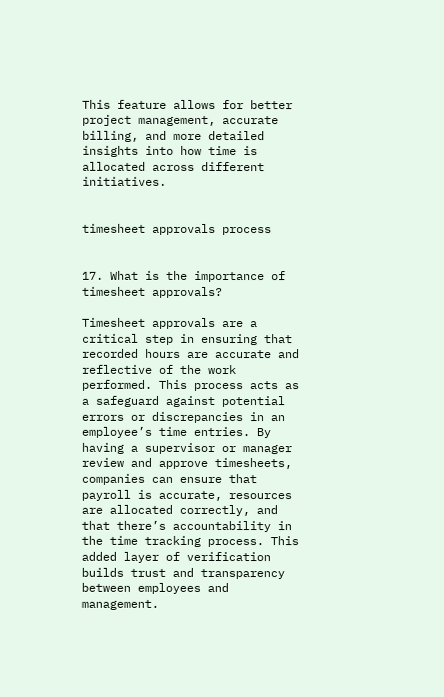This feature allows for better project management, accurate billing, and more detailed insights into how time is allocated across different initiatives.


timesheet approvals process


17. What is the importance of timesheet approvals?

Timesheet approvals are a critical step in ensuring that recorded hours are accurate and reflective of the work performed. This process acts as a safeguard against potential errors or discrepancies in an employee’s time entries. By having a supervisor or manager review and approve timesheets, companies can ensure that payroll is accurate, resources are allocated correctly, and that there’s accountability in the time tracking process. This added layer of verification builds trust and transparency between employees and management.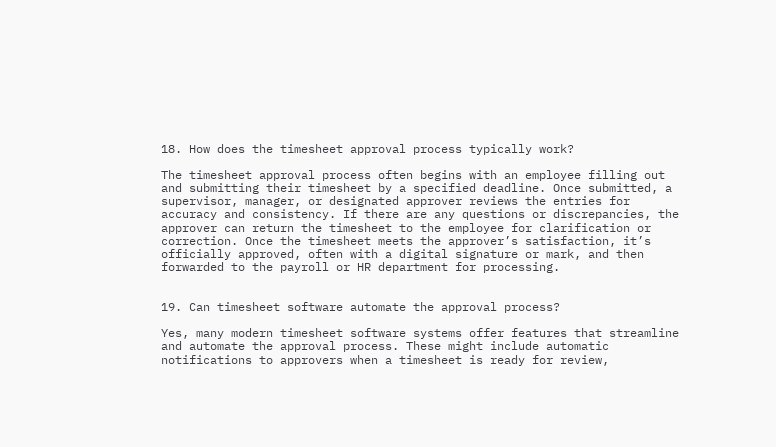18. How does the timesheet approval process typically work?

The timesheet approval process often begins with an employee filling out and submitting their timesheet by a specified deadline. Once submitted, a supervisor, manager, or designated approver reviews the entries for accuracy and consistency. If there are any questions or discrepancies, the approver can return the timesheet to the employee for clarification or correction. Once the timesheet meets the approver’s satisfaction, it’s officially approved, often with a digital signature or mark, and then forwarded to the payroll or HR department for processing.


19. Can timesheet software automate the approval process?

Yes, many modern timesheet software systems offer features that streamline and automate the approval process. These might include automatic notifications to approvers when a timesheet is ready for review,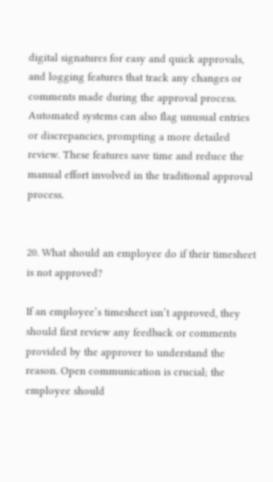digital signatures for easy and quick approvals, and logging features that track any changes or comments made during the approval process. Automated systems can also flag unusual entries or discrepancies, prompting a more detailed review. These features save time and reduce the manual effort involved in the traditional approval process.


20. What should an employee do if their timesheet is not approved?

If an employee’s timesheet isn’t approved, they should first review any feedback or comments provided by the approver to understand the reason. Open communication is crucial; the employee should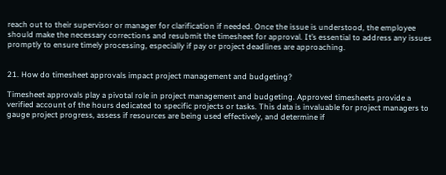reach out to their supervisor or manager for clarification if needed. Once the issue is understood, the employee should make the necessary corrections and resubmit the timesheet for approval. It’s essential to address any issues promptly to ensure timely processing, especially if pay or project deadlines are approaching.


21. How do timesheet approvals impact project management and budgeting?

Timesheet approvals play a pivotal role in project management and budgeting. Approved timesheets provide a verified account of the hours dedicated to specific projects or tasks. This data is invaluable for project managers to gauge project progress, assess if resources are being used effectively, and determine if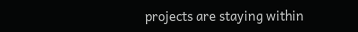projects are staying within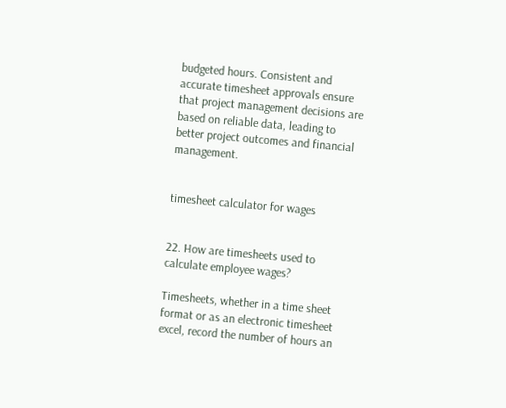budgeted hours. Consistent and accurate timesheet approvals ensure that project management decisions are based on reliable data, leading to better project outcomes and financial management.


timesheet calculator for wages


22. How are timesheets used to calculate employee wages?

Timesheets, whether in a time sheet format or as an electronic timesheet excel, record the number of hours an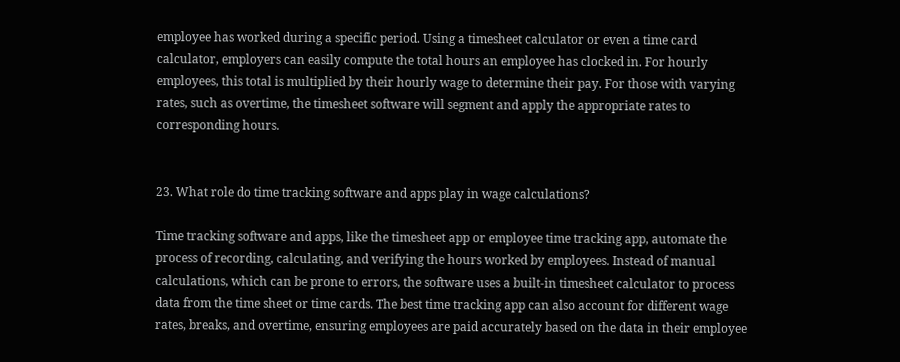employee has worked during a specific period. Using a timesheet calculator or even a time card calculator, employers can easily compute the total hours an employee has clocked in. For hourly employees, this total is multiplied by their hourly wage to determine their pay. For those with varying rates, such as overtime, the timesheet software will segment and apply the appropriate rates to corresponding hours.


23. What role do time tracking software and apps play in wage calculations?

Time tracking software and apps, like the timesheet app or employee time tracking app, automate the process of recording, calculating, and verifying the hours worked by employees. Instead of manual calculations, which can be prone to errors, the software uses a built-in timesheet calculator to process data from the time sheet or time cards. The best time tracking app can also account for different wage rates, breaks, and overtime, ensuring employees are paid accurately based on the data in their employee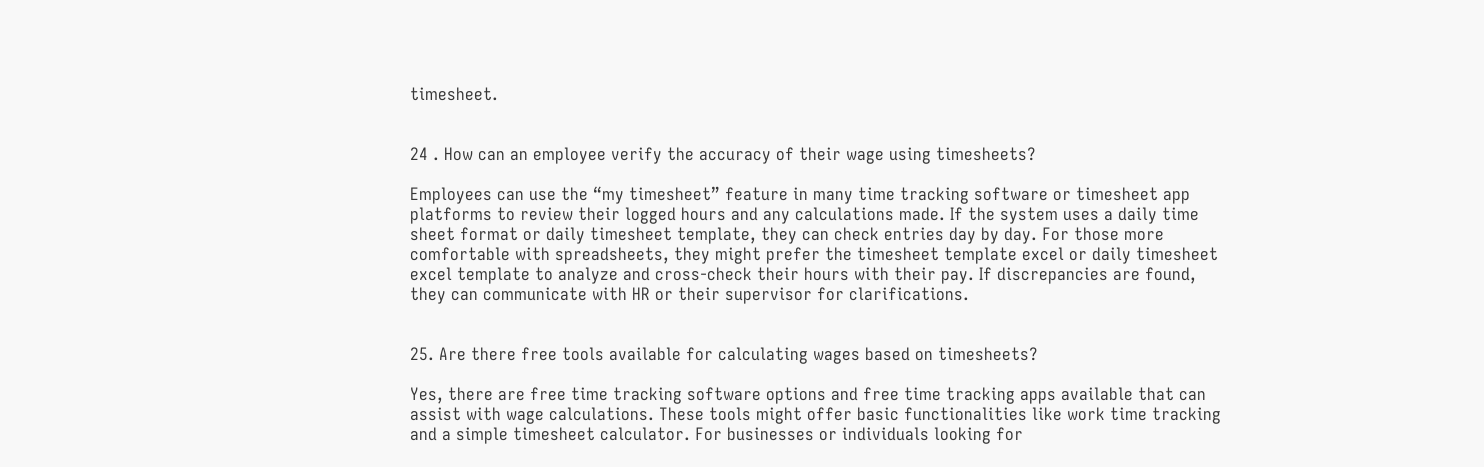timesheet.


24 . How can an employee verify the accuracy of their wage using timesheets?

Employees can use the “my timesheet” feature in many time tracking software or timesheet app platforms to review their logged hours and any calculations made. If the system uses a daily time sheet format or daily timesheet template, they can check entries day by day. For those more comfortable with spreadsheets, they might prefer the timesheet template excel or daily timesheet excel template to analyze and cross-check their hours with their pay. If discrepancies are found, they can communicate with HR or their supervisor for clarifications.


25. Are there free tools available for calculating wages based on timesheets?

Yes, there are free time tracking software options and free time tracking apps available that can assist with wage calculations. These tools might offer basic functionalities like work time tracking and a simple timesheet calculator. For businesses or individuals looking for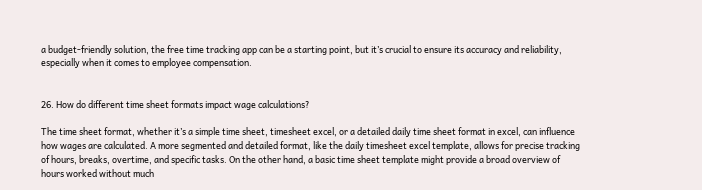a budget-friendly solution, the free time tracking app can be a starting point, but it’s crucial to ensure its accuracy and reliability, especially when it comes to employee compensation.


26. How do different time sheet formats impact wage calculations?

The time sheet format, whether it’s a simple time sheet, timesheet excel, or a detailed daily time sheet format in excel, can influence how wages are calculated. A more segmented and detailed format, like the daily timesheet excel template, allows for precise tracking of hours, breaks, overtime, and specific tasks. On the other hand, a basic time sheet template might provide a broad overview of hours worked without much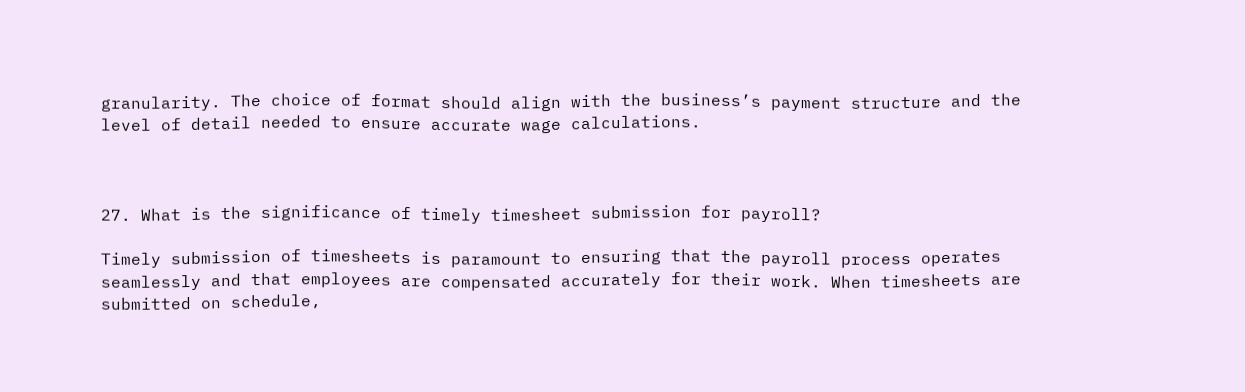granularity. The choice of format should align with the business’s payment structure and the level of detail needed to ensure accurate wage calculations.



27. What is the significance of timely timesheet submission for payroll?

Timely submission of timesheets is paramount to ensuring that the payroll process operates seamlessly and that employees are compensated accurately for their work. When timesheets are submitted on schedule,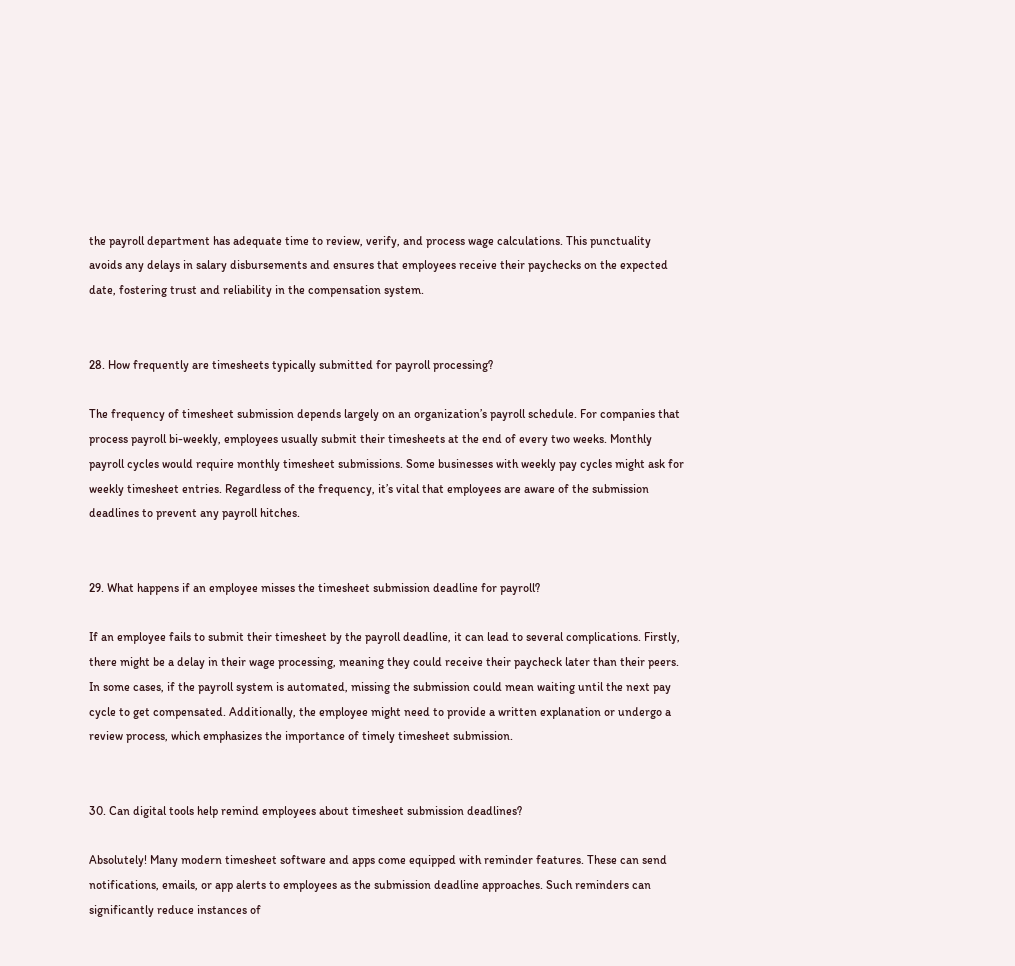the payroll department has adequate time to review, verify, and process wage calculations. This punctuality avoids any delays in salary disbursements and ensures that employees receive their paychecks on the expected date, fostering trust and reliability in the compensation system.


28. How frequently are timesheets typically submitted for payroll processing?

The frequency of timesheet submission depends largely on an organization’s payroll schedule. For companies that process payroll bi-weekly, employees usually submit their timesheets at the end of every two weeks. Monthly payroll cycles would require monthly timesheet submissions. Some businesses with weekly pay cycles might ask for weekly timesheet entries. Regardless of the frequency, it’s vital that employees are aware of the submission deadlines to prevent any payroll hitches.


29. What happens if an employee misses the timesheet submission deadline for payroll?

If an employee fails to submit their timesheet by the payroll deadline, it can lead to several complications. Firstly, there might be a delay in their wage processing, meaning they could receive their paycheck later than their peers. In some cases, if the payroll system is automated, missing the submission could mean waiting until the next pay cycle to get compensated. Additionally, the employee might need to provide a written explanation or undergo a review process, which emphasizes the importance of timely timesheet submission.


30. Can digital tools help remind employees about timesheet submission deadlines?

Absolutely! Many modern timesheet software and apps come equipped with reminder features. These can send notifications, emails, or app alerts to employees as the submission deadline approaches. Such reminders can significantly reduce instances of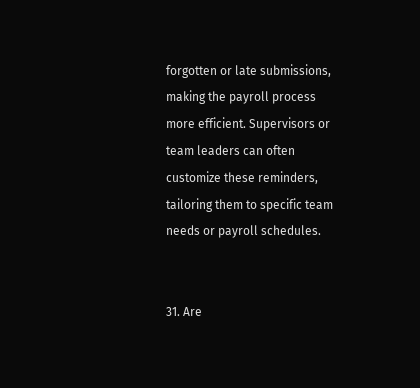forgotten or late submissions, making the payroll process more efficient. Supervisors or team leaders can often customize these reminders, tailoring them to specific team needs or payroll schedules.


31. Are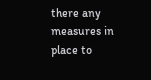there any measures in place to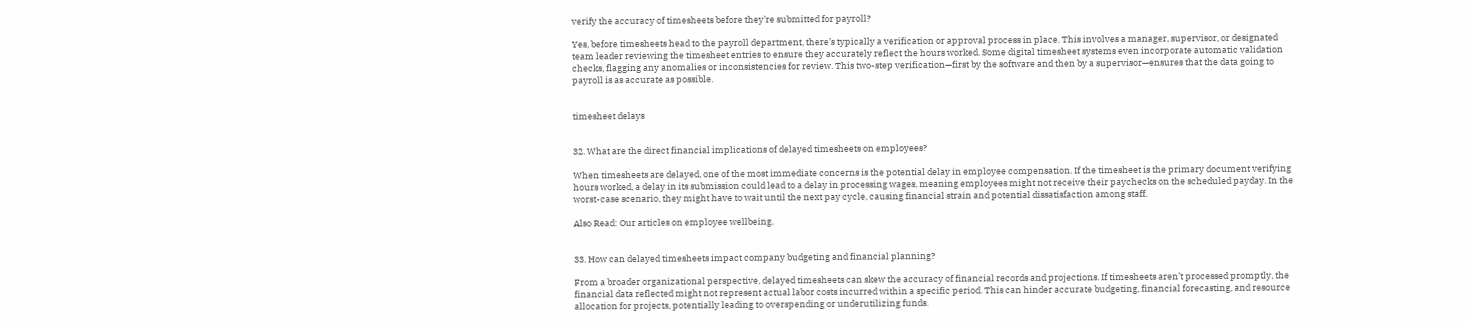verify the accuracy of timesheets before they’re submitted for payroll?

Yes, before timesheets head to the payroll department, there’s typically a verification or approval process in place. This involves a manager, supervisor, or designated team leader reviewing the timesheet entries to ensure they accurately reflect the hours worked. Some digital timesheet systems even incorporate automatic validation checks, flagging any anomalies or inconsistencies for review. This two-step verification—first by the software and then by a supervisor—ensures that the data going to payroll is as accurate as possible.


timesheet delays


32. What are the direct financial implications of delayed timesheets on employees?

When timesheets are delayed, one of the most immediate concerns is the potential delay in employee compensation. If the timesheet is the primary document verifying hours worked, a delay in its submission could lead to a delay in processing wages, meaning employees might not receive their paychecks on the scheduled payday. In the worst-case scenario, they might have to wait until the next pay cycle, causing financial strain and potential dissatisfaction among staff.

Also Read: Our articles on employee wellbeing.


33. How can delayed timesheets impact company budgeting and financial planning?

From a broader organizational perspective, delayed timesheets can skew the accuracy of financial records and projections. If timesheets aren’t processed promptly, the financial data reflected might not represent actual labor costs incurred within a specific period. This can hinder accurate budgeting, financial forecasting, and resource allocation for projects, potentially leading to overspending or underutilizing funds.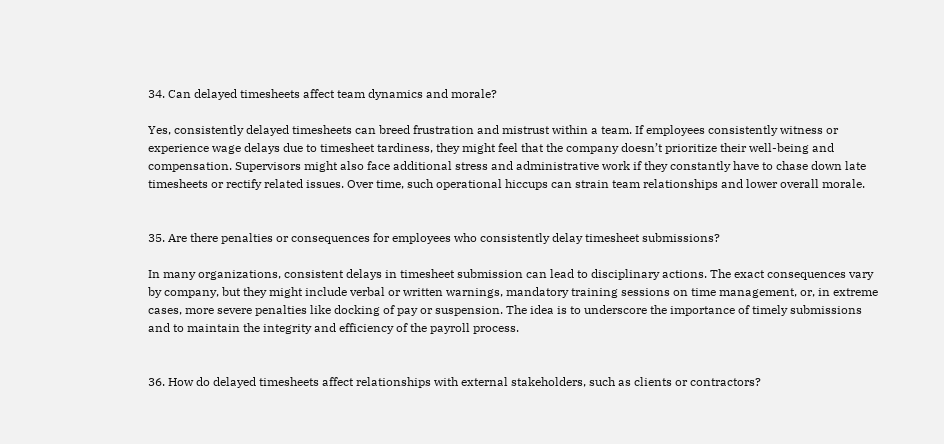34. Can delayed timesheets affect team dynamics and morale?

Yes, consistently delayed timesheets can breed frustration and mistrust within a team. If employees consistently witness or experience wage delays due to timesheet tardiness, they might feel that the company doesn’t prioritize their well-being and compensation. Supervisors might also face additional stress and administrative work if they constantly have to chase down late timesheets or rectify related issues. Over time, such operational hiccups can strain team relationships and lower overall morale.


35. Are there penalties or consequences for employees who consistently delay timesheet submissions?

In many organizations, consistent delays in timesheet submission can lead to disciplinary actions. The exact consequences vary by company, but they might include verbal or written warnings, mandatory training sessions on time management, or, in extreme cases, more severe penalties like docking of pay or suspension. The idea is to underscore the importance of timely submissions and to maintain the integrity and efficiency of the payroll process.


36. How do delayed timesheets affect relationships with external stakeholders, such as clients or contractors?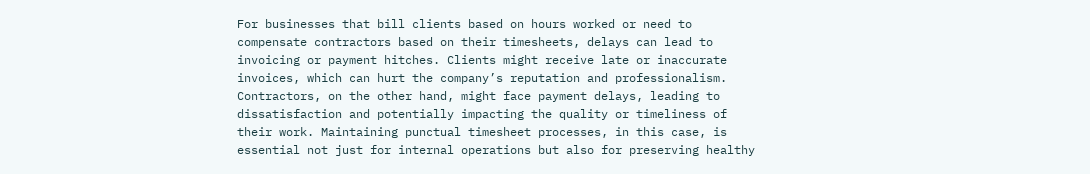For businesses that bill clients based on hours worked or need to compensate contractors based on their timesheets, delays can lead to invoicing or payment hitches. Clients might receive late or inaccurate invoices, which can hurt the company’s reputation and professionalism. Contractors, on the other hand, might face payment delays, leading to dissatisfaction and potentially impacting the quality or timeliness of their work. Maintaining punctual timesheet processes, in this case, is essential not just for internal operations but also for preserving healthy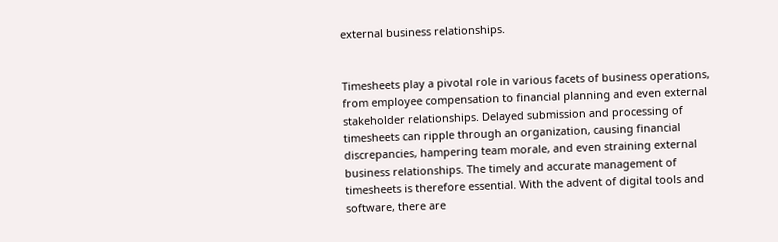external business relationships.


Timesheets play a pivotal role in various facets of business operations, from employee compensation to financial planning and even external stakeholder relationships. Delayed submission and processing of timesheets can ripple through an organization, causing financial discrepancies, hampering team morale, and even straining external business relationships. The timely and accurate management of timesheets is therefore essential. With the advent of digital tools and software, there are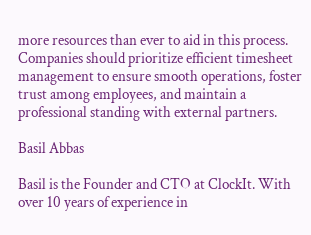more resources than ever to aid in this process. Companies should prioritize efficient timesheet management to ensure smooth operations, foster trust among employees, and maintain a professional standing with external partners.

Basil Abbas

Basil is the Founder and CTO at ClockIt. With over 10 years of experience in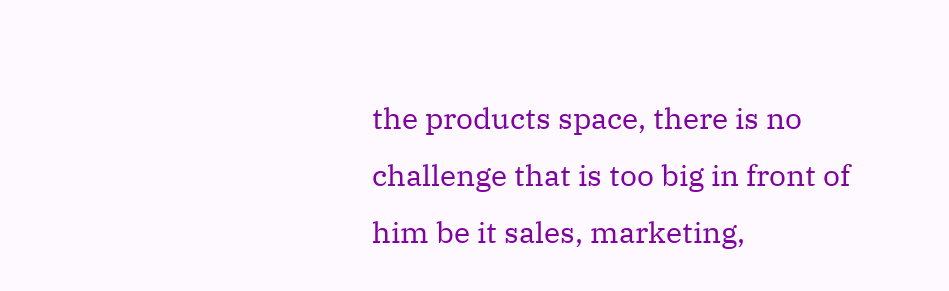the products space, there is no challenge that is too big in front of him be it sales, marketing,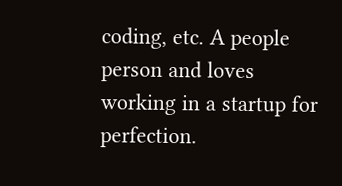coding, etc. A people person and loves working in a startup for perfection.